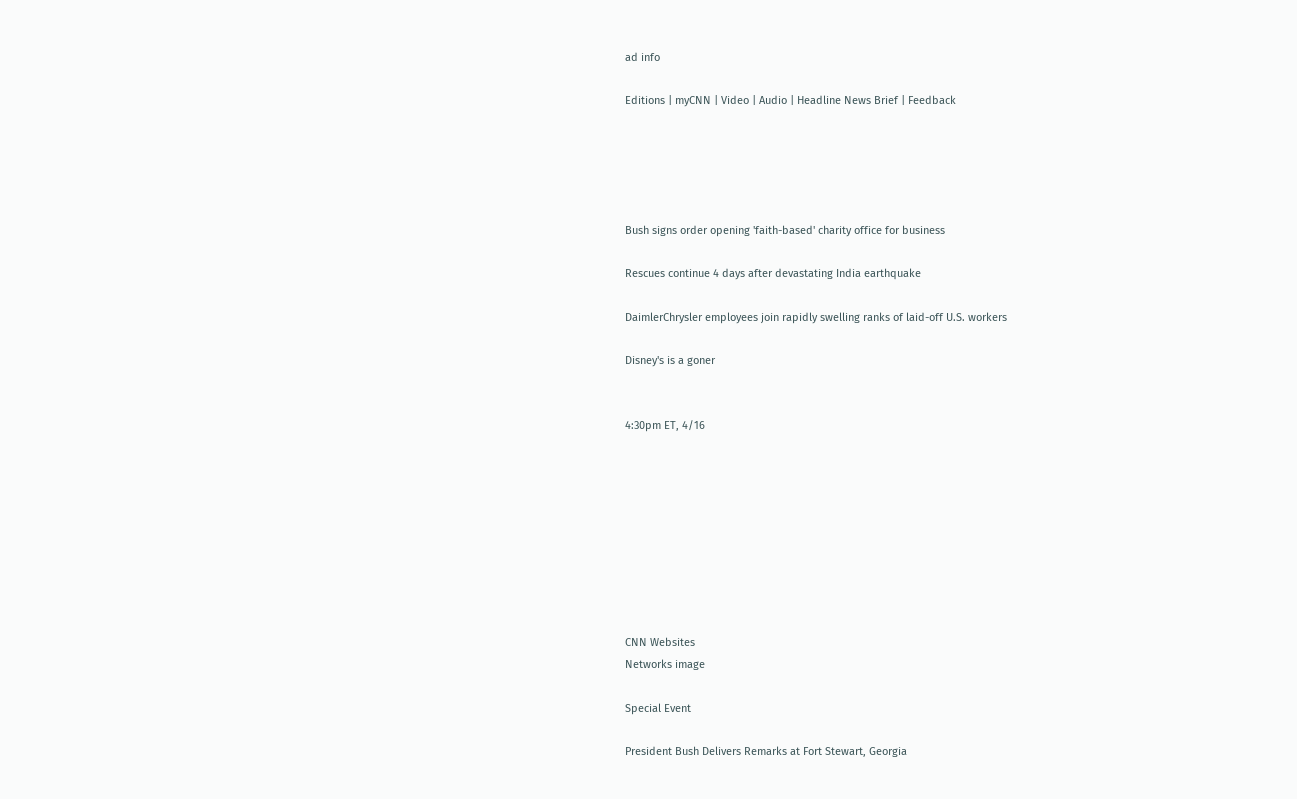ad info

Editions | myCNN | Video | Audio | Headline News Brief | Feedback





Bush signs order opening 'faith-based' charity office for business

Rescues continue 4 days after devastating India earthquake

DaimlerChrysler employees join rapidly swelling ranks of laid-off U.S. workers

Disney's is a goner


4:30pm ET, 4/16









CNN Websites
Networks image

Special Event

President Bush Delivers Remarks at Fort Stewart, Georgia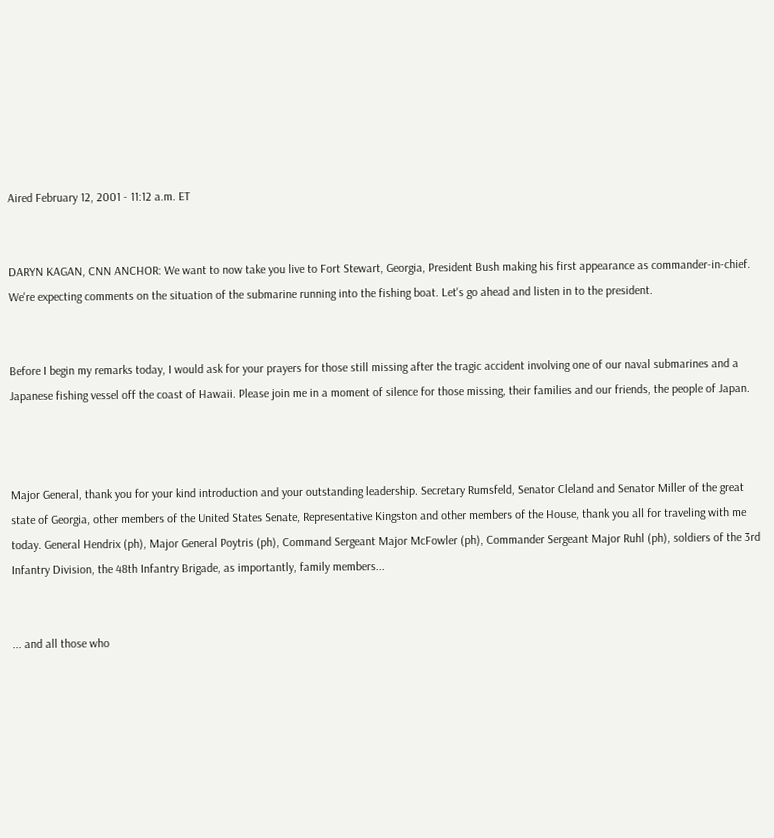Aired February 12, 2001 - 11:12 a.m. ET


DARYN KAGAN, CNN ANCHOR: We want to now take you live to Fort Stewart, Georgia, President Bush making his first appearance as commander-in-chief. We're expecting comments on the situation of the submarine running into the fishing boat. Let's go ahead and listen in to the president.


Before I begin my remarks today, I would ask for your prayers for those still missing after the tragic accident involving one of our naval submarines and a Japanese fishing vessel off the coast of Hawaii. Please join me in a moment of silence for those missing, their families and our friends, the people of Japan.



Major General, thank you for your kind introduction and your outstanding leadership. Secretary Rumsfeld, Senator Cleland and Senator Miller of the great state of Georgia, other members of the United States Senate, Representative Kingston and other members of the House, thank you all for traveling with me today. General Hendrix (ph), Major General Poytris (ph), Command Sergeant Major McFowler (ph), Commander Sergeant Major Ruhl (ph), soldiers of the 3rd Infantry Division, the 48th Infantry Brigade, as importantly, family members...


... and all those who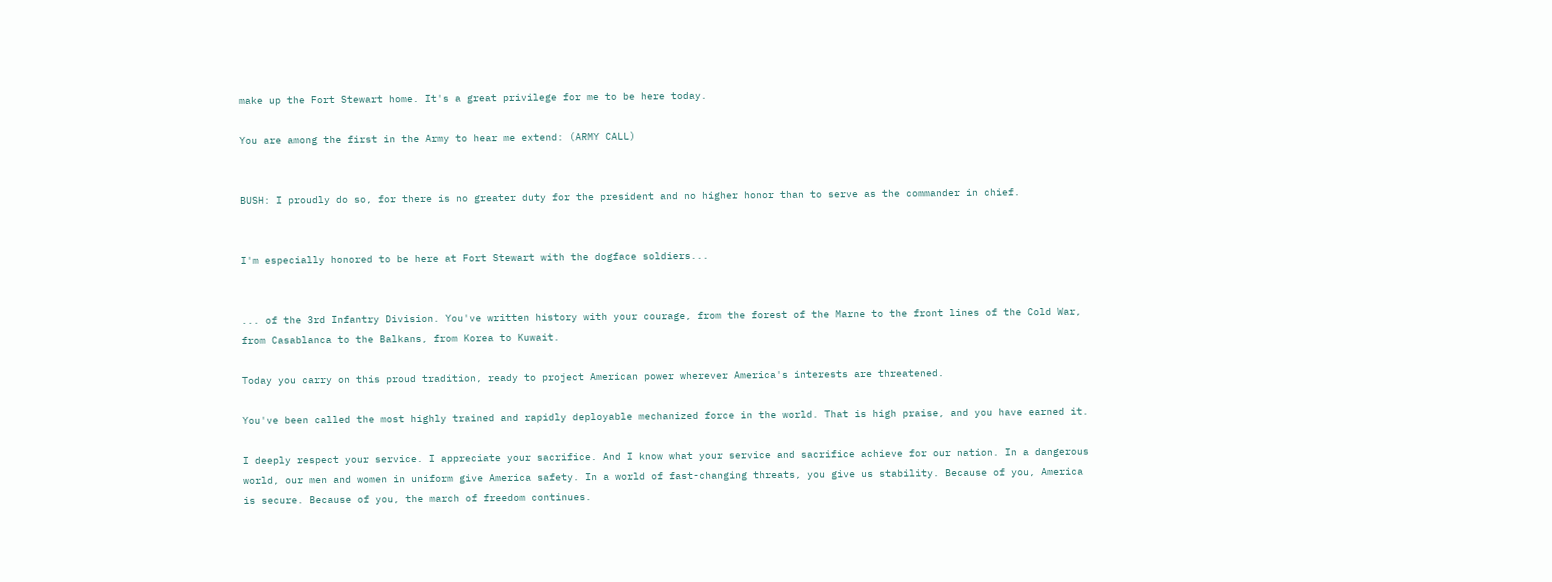make up the Fort Stewart home. It's a great privilege for me to be here today.

You are among the first in the Army to hear me extend: (ARMY CALL)


BUSH: I proudly do so, for there is no greater duty for the president and no higher honor than to serve as the commander in chief.


I'm especially honored to be here at Fort Stewart with the dogface soldiers...


... of the 3rd Infantry Division. You've written history with your courage, from the forest of the Marne to the front lines of the Cold War, from Casablanca to the Balkans, from Korea to Kuwait.

Today you carry on this proud tradition, ready to project American power wherever America's interests are threatened.

You've been called the most highly trained and rapidly deployable mechanized force in the world. That is high praise, and you have earned it.

I deeply respect your service. I appreciate your sacrifice. And I know what your service and sacrifice achieve for our nation. In a dangerous world, our men and women in uniform give America safety. In a world of fast-changing threats, you give us stability. Because of you, America is secure. Because of you, the march of freedom continues.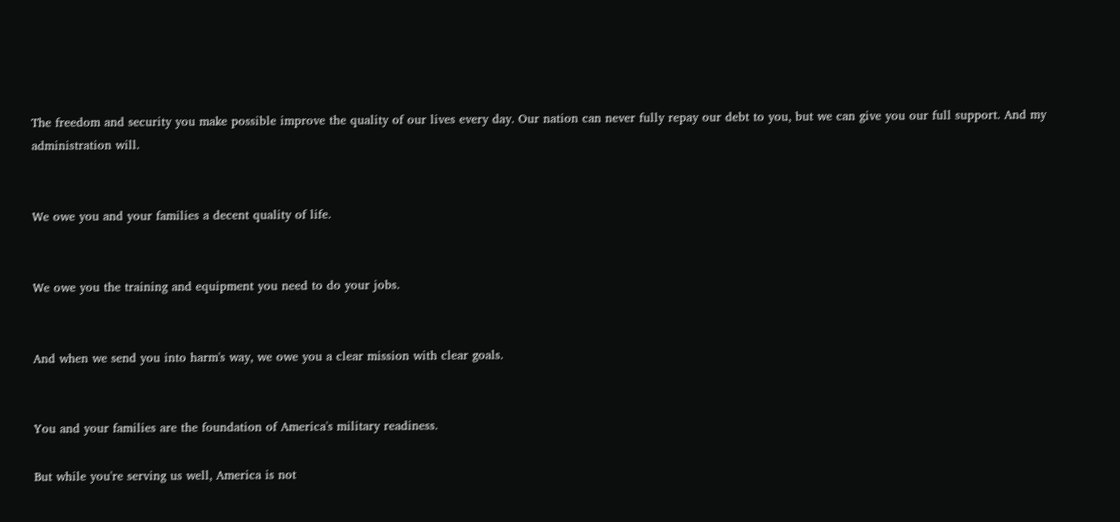The freedom and security you make possible improve the quality of our lives every day. Our nation can never fully repay our debt to you, but we can give you our full support. And my administration will.


We owe you and your families a decent quality of life.


We owe you the training and equipment you need to do your jobs.


And when we send you into harm's way, we owe you a clear mission with clear goals.


You and your families are the foundation of America's military readiness.

But while you're serving us well, America is not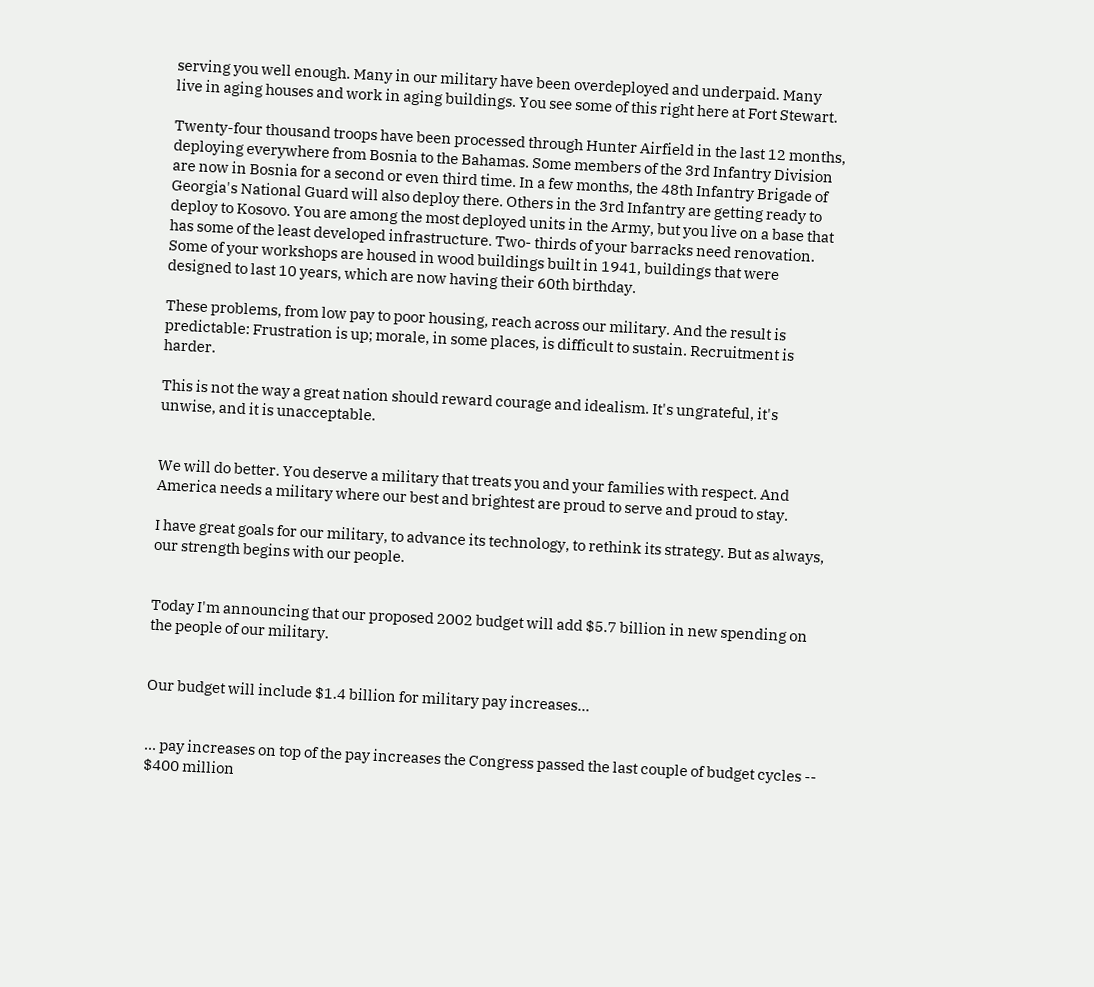serving you well enough. Many in our military have been overdeployed and underpaid. Many live in aging houses and work in aging buildings. You see some of this right here at Fort Stewart.

Twenty-four thousand troops have been processed through Hunter Airfield in the last 12 months, deploying everywhere from Bosnia to the Bahamas. Some members of the 3rd Infantry Division are now in Bosnia for a second or even third time. In a few months, the 48th Infantry Brigade of Georgia's National Guard will also deploy there. Others in the 3rd Infantry are getting ready to deploy to Kosovo. You are among the most deployed units in the Army, but you live on a base that has some of the least developed infrastructure. Two- thirds of your barracks need renovation. Some of your workshops are housed in wood buildings built in 1941, buildings that were designed to last 10 years, which are now having their 60th birthday.

These problems, from low pay to poor housing, reach across our military. And the result is predictable: Frustration is up; morale, in some places, is difficult to sustain. Recruitment is harder.

This is not the way a great nation should reward courage and idealism. It's ungrateful, it's unwise, and it is unacceptable.


We will do better. You deserve a military that treats you and your families with respect. And America needs a military where our best and brightest are proud to serve and proud to stay.

I have great goals for our military, to advance its technology, to rethink its strategy. But as always, our strength begins with our people.


Today I'm announcing that our proposed 2002 budget will add $5.7 billion in new spending on the people of our military.


Our budget will include $1.4 billion for military pay increases...


... pay increases on top of the pay increases the Congress passed the last couple of budget cycles -- $400 million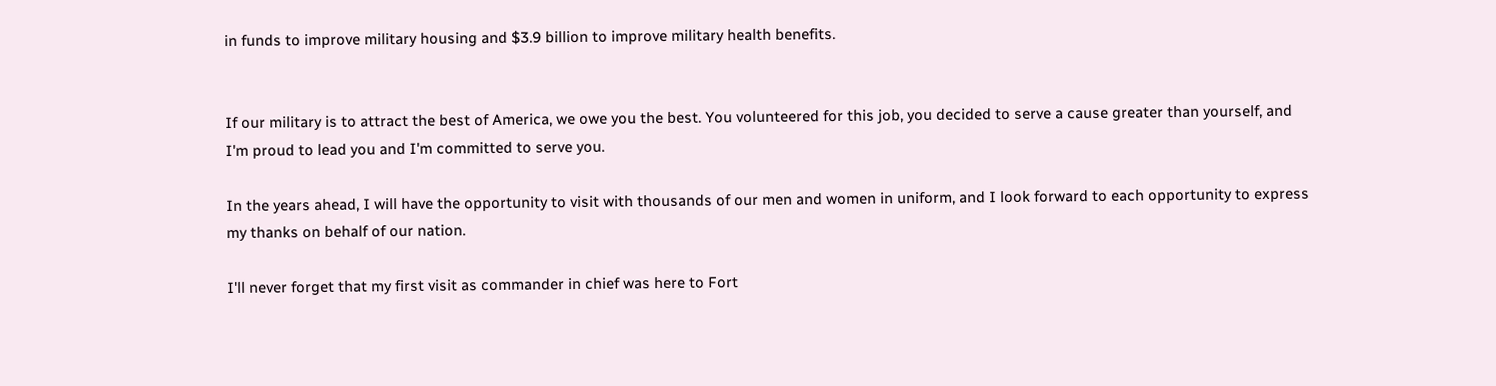in funds to improve military housing and $3.9 billion to improve military health benefits.


If our military is to attract the best of America, we owe you the best. You volunteered for this job, you decided to serve a cause greater than yourself, and I'm proud to lead you and I'm committed to serve you.

In the years ahead, I will have the opportunity to visit with thousands of our men and women in uniform, and I look forward to each opportunity to express my thanks on behalf of our nation.

I'll never forget that my first visit as commander in chief was here to Fort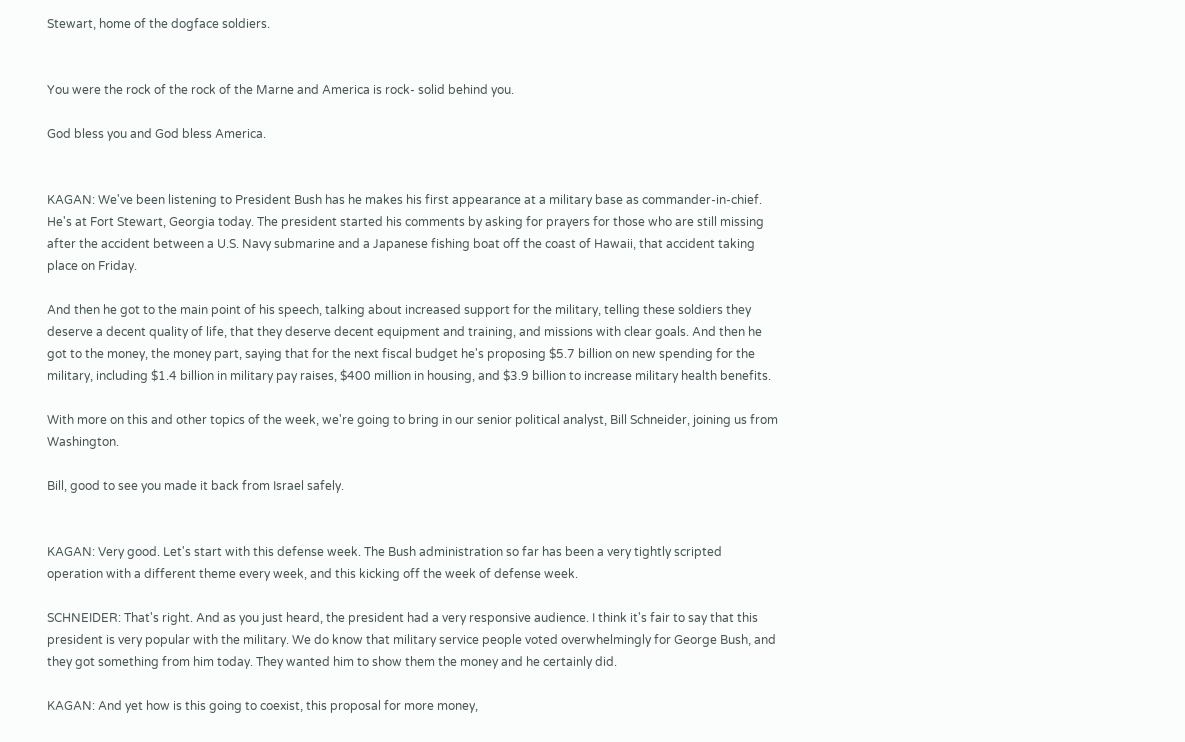Stewart, home of the dogface soldiers.


You were the rock of the rock of the Marne and America is rock- solid behind you.

God bless you and God bless America.


KAGAN: We've been listening to President Bush has he makes his first appearance at a military base as commander-in-chief. He's at Fort Stewart, Georgia today. The president started his comments by asking for prayers for those who are still missing after the accident between a U.S. Navy submarine and a Japanese fishing boat off the coast of Hawaii, that accident taking place on Friday.

And then he got to the main point of his speech, talking about increased support for the military, telling these soldiers they deserve a decent quality of life, that they deserve decent equipment and training, and missions with clear goals. And then he got to the money, the money part, saying that for the next fiscal budget he's proposing $5.7 billion on new spending for the military, including $1.4 billion in military pay raises, $400 million in housing, and $3.9 billion to increase military health benefits.

With more on this and other topics of the week, we're going to bring in our senior political analyst, Bill Schneider, joining us from Washington.

Bill, good to see you made it back from Israel safely.


KAGAN: Very good. Let's start with this defense week. The Bush administration so far has been a very tightly scripted operation with a different theme every week, and this kicking off the week of defense week.

SCHNEIDER: That's right. And as you just heard, the president had a very responsive audience. I think it's fair to say that this president is very popular with the military. We do know that military service people voted overwhelmingly for George Bush, and they got something from him today. They wanted him to show them the money and he certainly did.

KAGAN: And yet how is this going to coexist, this proposal for more money,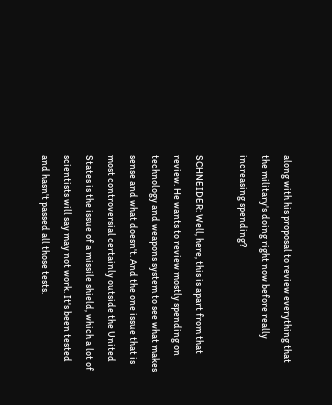along with his proposal to review everything that the military's doing right now before really increasing spending?

SCHNEIDER: Well, here, this is apart from that review. He wants to review mostly spending on technology and weapons system to see what makes sense and what doesn't. And the one issue that is most controversial certainly outside the United States is the issue of a missile shield, which a lot of scientists will say may not work. It's been tested and hasn't passed all those tests.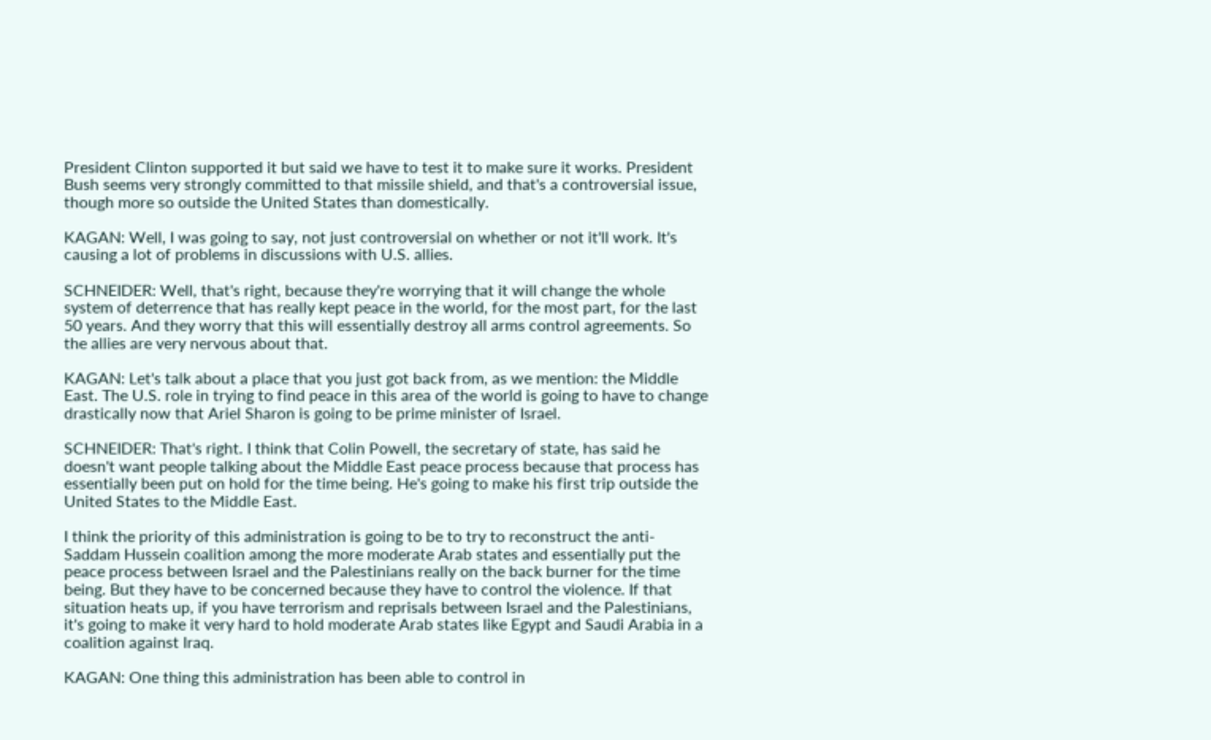President Clinton supported it but said we have to test it to make sure it works. President Bush seems very strongly committed to that missile shield, and that's a controversial issue, though more so outside the United States than domestically.

KAGAN: Well, I was going to say, not just controversial on whether or not it'll work. It's causing a lot of problems in discussions with U.S. allies.

SCHNEIDER: Well, that's right, because they're worrying that it will change the whole system of deterrence that has really kept peace in the world, for the most part, for the last 50 years. And they worry that this will essentially destroy all arms control agreements. So the allies are very nervous about that.

KAGAN: Let's talk about a place that you just got back from, as we mention: the Middle East. The U.S. role in trying to find peace in this area of the world is going to have to change drastically now that Ariel Sharon is going to be prime minister of Israel.

SCHNEIDER: That's right. I think that Colin Powell, the secretary of state, has said he doesn't want people talking about the Middle East peace process because that process has essentially been put on hold for the time being. He's going to make his first trip outside the United States to the Middle East.

I think the priority of this administration is going to be to try to reconstruct the anti-Saddam Hussein coalition among the more moderate Arab states and essentially put the peace process between Israel and the Palestinians really on the back burner for the time being. But they have to be concerned because they have to control the violence. If that situation heats up, if you have terrorism and reprisals between Israel and the Palestinians, it's going to make it very hard to hold moderate Arab states like Egypt and Saudi Arabia in a coalition against Iraq.

KAGAN: One thing this administration has been able to control in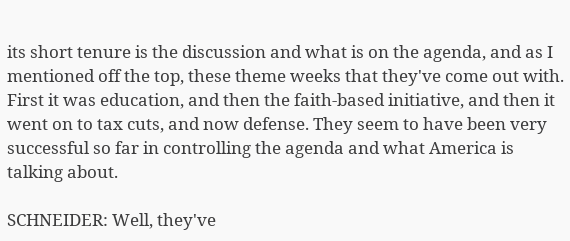its short tenure is the discussion and what is on the agenda, and as I mentioned off the top, these theme weeks that they've come out with. First it was education, and then the faith-based initiative, and then it went on to tax cuts, and now defense. They seem to have been very successful so far in controlling the agenda and what America is talking about.

SCHNEIDER: Well, they've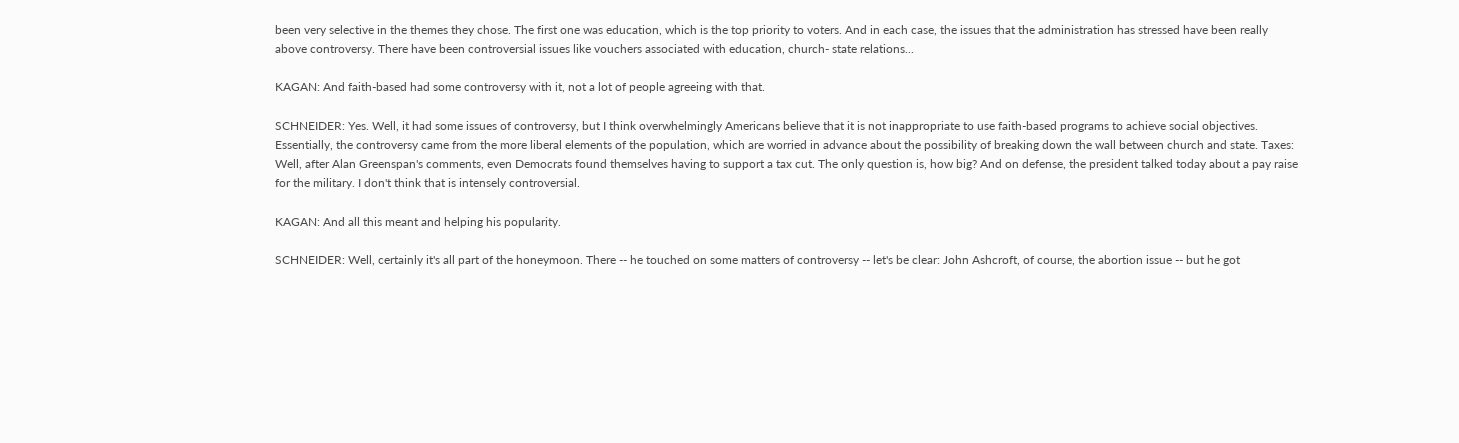been very selective in the themes they chose. The first one was education, which is the top priority to voters. And in each case, the issues that the administration has stressed have been really above controversy. There have been controversial issues like vouchers associated with education, church- state relations...

KAGAN: And faith-based had some controversy with it, not a lot of people agreeing with that.

SCHNEIDER: Yes. Well, it had some issues of controversy, but I think overwhelmingly Americans believe that it is not inappropriate to use faith-based programs to achieve social objectives. Essentially, the controversy came from the more liberal elements of the population, which are worried in advance about the possibility of breaking down the wall between church and state. Taxes: Well, after Alan Greenspan's comments, even Democrats found themselves having to support a tax cut. The only question is, how big? And on defense, the president talked today about a pay raise for the military. I don't think that is intensely controversial.

KAGAN: And all this meant and helping his popularity.

SCHNEIDER: Well, certainly it's all part of the honeymoon. There -- he touched on some matters of controversy -- let's be clear: John Ashcroft, of course, the abortion issue -- but he got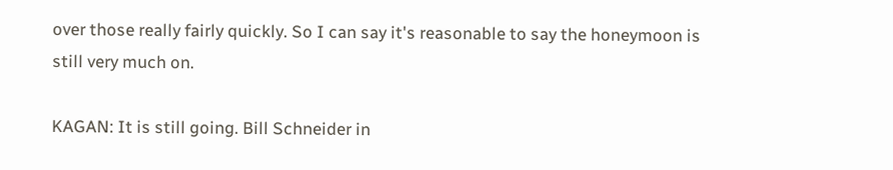over those really fairly quickly. So I can say it's reasonable to say the honeymoon is still very much on.

KAGAN: It is still going. Bill Schneider in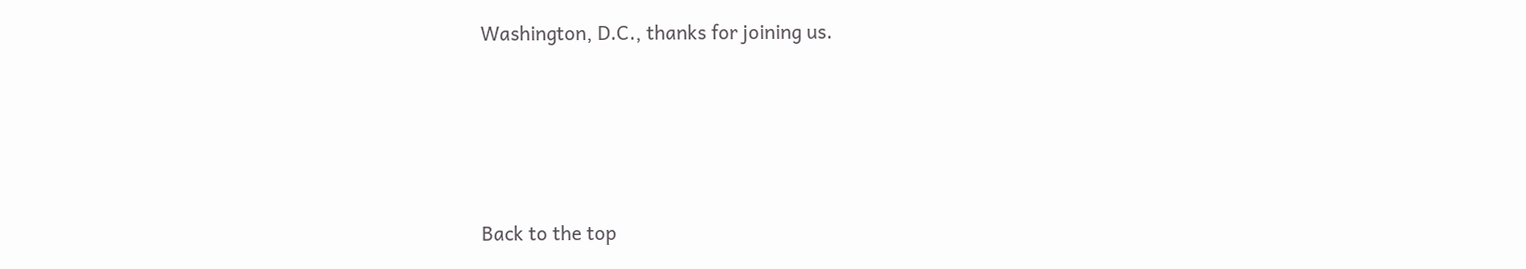Washington, D.C., thanks for joining us.




Back to the top